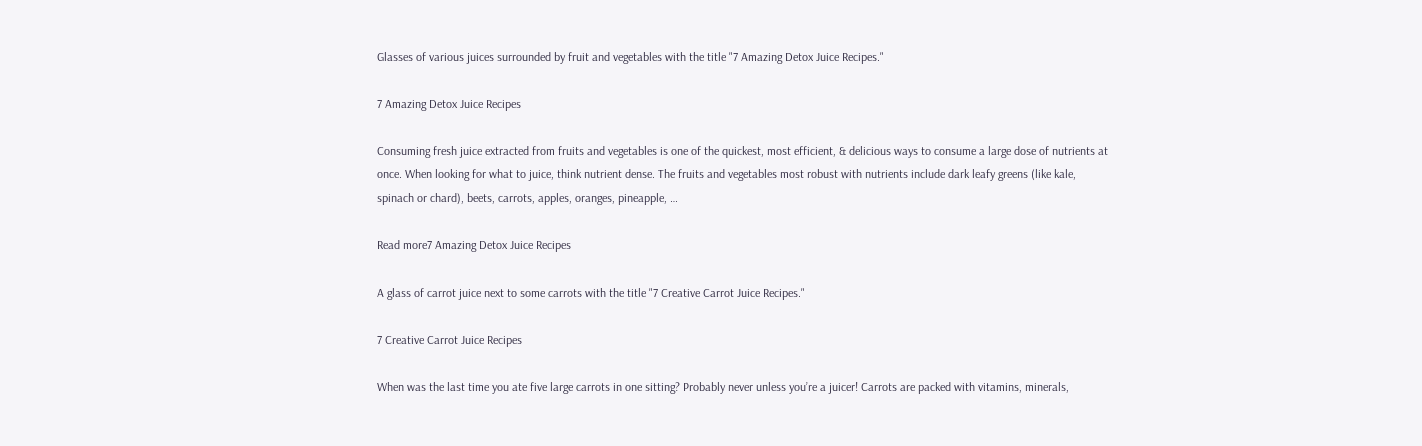Glasses of various juices surrounded by fruit and vegetables with the title "7 Amazing Detox Juice Recipes."

7 Amazing Detox Juice Recipes

Consuming fresh juice extracted from fruits and vegetables is one of the quickest, most efficient, & delicious ways to consume a large dose of nutrients at once. When looking for what to juice, think nutrient dense. The fruits and vegetables most robust with nutrients include dark leafy greens (like kale, spinach or chard), beets, carrots, apples, oranges, pineapple, …

Read more7 Amazing Detox Juice Recipes

A glass of carrot juice next to some carrots with the title "7 Creative Carrot Juice Recipes."

7 Creative Carrot Juice Recipes

When was the last time you ate five large carrots in one sitting? Probably never unless you’re a juicer! Carrots are packed with vitamins, minerals,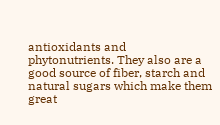antioxidants and phytonutrients. They also are a good source of fiber, starch and natural sugars which make them great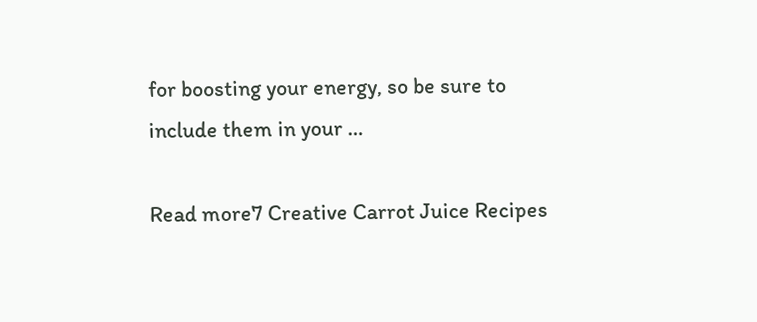for boosting your energy, so be sure to include them in your …

Read more7 Creative Carrot Juice Recipes